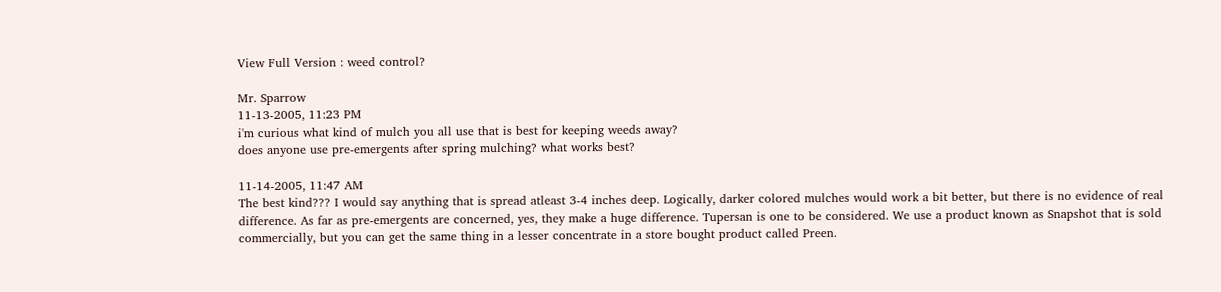View Full Version : weed control?

Mr. Sparrow
11-13-2005, 11:23 PM
i'm curious what kind of mulch you all use that is best for keeping weeds away?
does anyone use pre-emergents after spring mulching? what works best?

11-14-2005, 11:47 AM
The best kind??? I would say anything that is spread atleast 3-4 inches deep. Logically, darker colored mulches would work a bit better, but there is no evidence of real difference. As far as pre-emergents are concerned, yes, they make a huge difference. Tupersan is one to be considered. We use a product known as Snapshot that is sold commercially, but you can get the same thing in a lesser concentrate in a store bought product called Preen.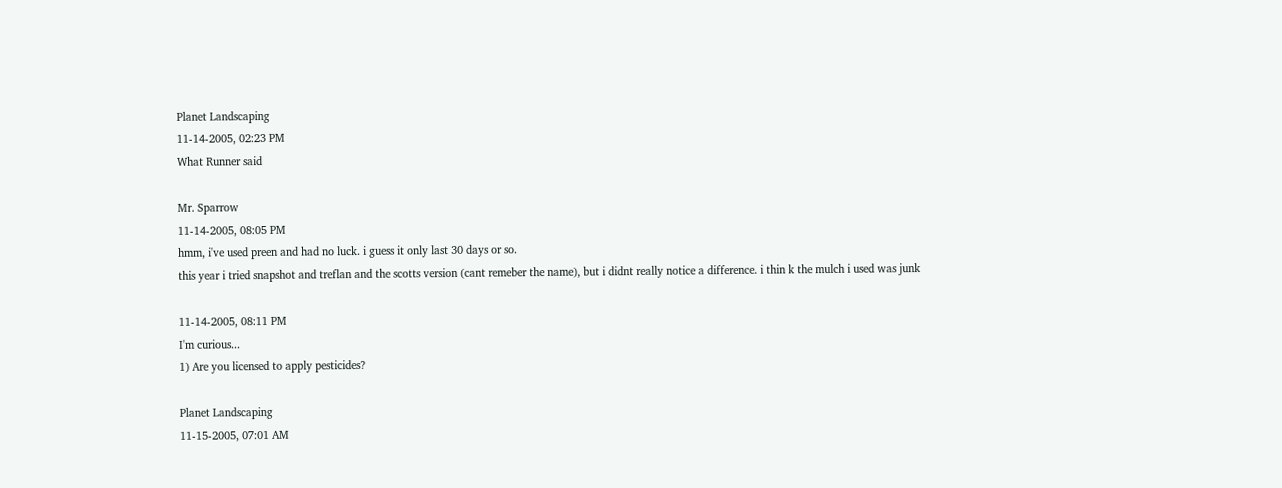Planet Landscaping
11-14-2005, 02:23 PM
What Runner said

Mr. Sparrow
11-14-2005, 08:05 PM
hmm, i've used preen and had no luck. i guess it only last 30 days or so.
this year i tried snapshot and treflan and the scotts version (cant remeber the name), but i didnt really notice a difference. i thin k the mulch i used was junk

11-14-2005, 08:11 PM
I'm curious...
1) Are you licensed to apply pesticides?

Planet Landscaping
11-15-2005, 07:01 AM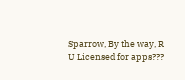Sparrow, By the way, R U Licensed for apps???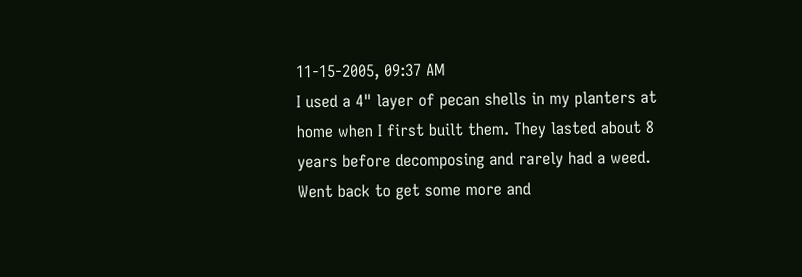11-15-2005, 09:37 AM
I used a 4" layer of pecan shells in my planters at home when I first built them. They lasted about 8 years before decomposing and rarely had a weed. Went back to get some more and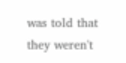was told that they weren't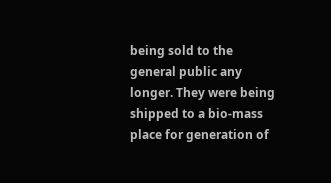being sold to the general public any longer. They were being shipped to a bio-mass place for generation of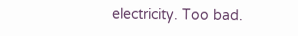electricity. Too bad.